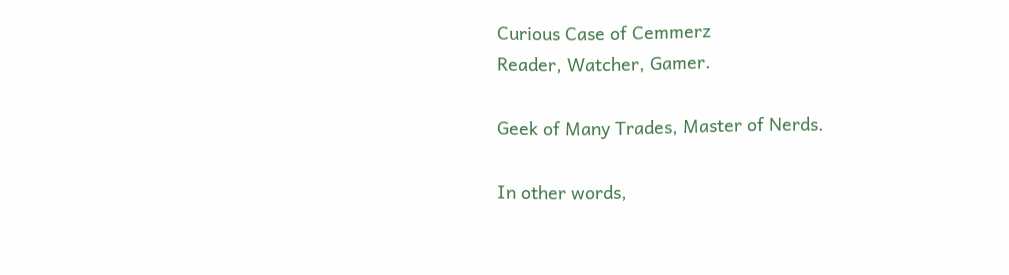Curious Case of Cemmerz
Reader, Watcher, Gamer.

Geek of Many Trades, Master of Nerds.

In other words,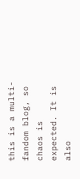this is a multi-fandom blog, so chaos is expected. It is also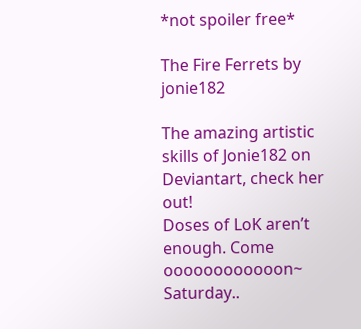*not spoiler free*

The Fire Ferrets by jonie182

The amazing artistic skills of Jonie182 on Deviantart, check her out!
Doses of LoK aren’t enough. Come oooooooooooon~ Saturday..